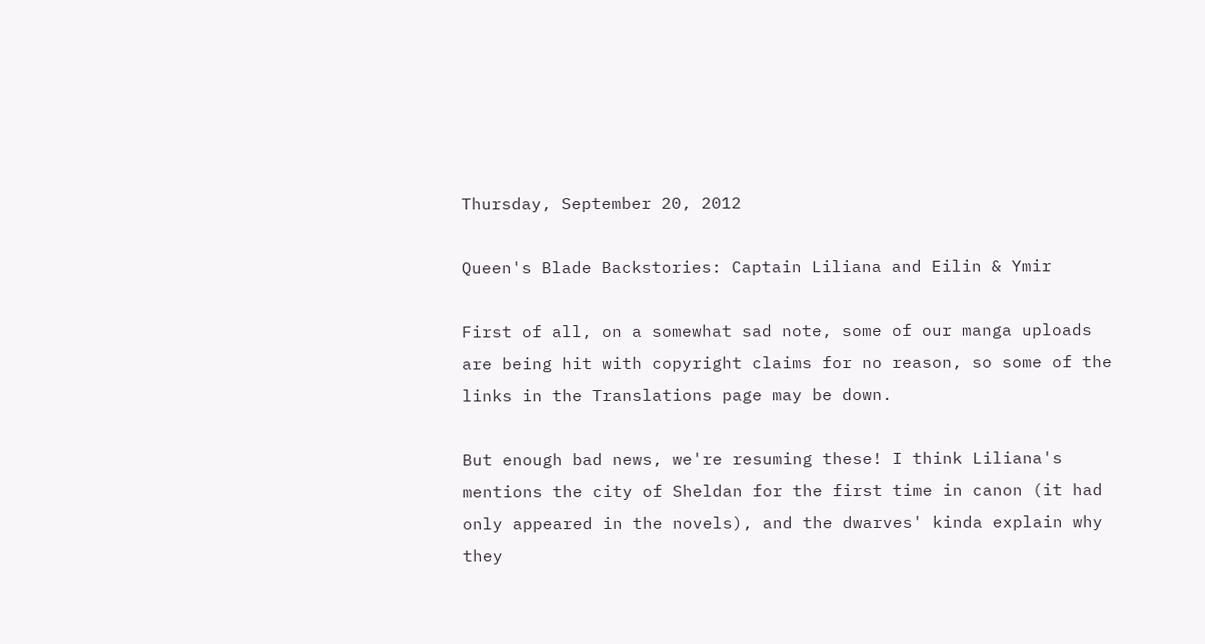Thursday, September 20, 2012

Queen's Blade Backstories: Captain Liliana and Eilin & Ymir

First of all, on a somewhat sad note, some of our manga uploads are being hit with copyright claims for no reason, so some of the links in the Translations page may be down.

But enough bad news, we're resuming these! I think Liliana's mentions the city of Sheldan for the first time in canon (it had only appeared in the novels), and the dwarves' kinda explain why they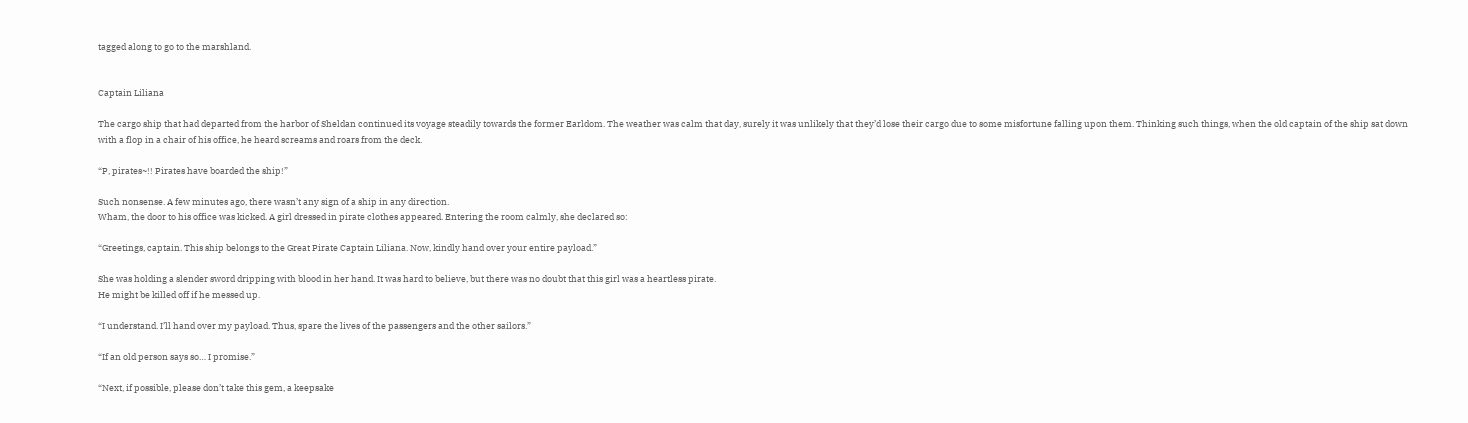tagged along to go to the marshland.


Captain Liliana

The cargo ship that had departed from the harbor of Sheldan continued its voyage steadily towards the former Earldom. The weather was calm that day, surely it was unlikely that they’d lose their cargo due to some misfortune falling upon them. Thinking such things, when the old captain of the ship sat down with a flop in a chair of his office, he heard screams and roars from the deck.

“P, pirates~!! Pirates have boarded the ship!”

Such nonsense. A few minutes ago, there wasn’t any sign of a ship in any direction.
Wham, the door to his office was kicked. A girl dressed in pirate clothes appeared. Entering the room calmly, she declared so:

“Greetings, captain. This ship belongs to the Great Pirate Captain Liliana. Now, kindly hand over your entire payload.”

She was holding a slender sword dripping with blood in her hand. It was hard to believe, but there was no doubt that this girl was a heartless pirate.
He might be killed off if he messed up.

“I understand. I’ll hand over my payload. Thus, spare the lives of the passengers and the other sailors.”

“If an old person says so… I promise.”

“Next, if possible, please don’t take this gem, a keepsake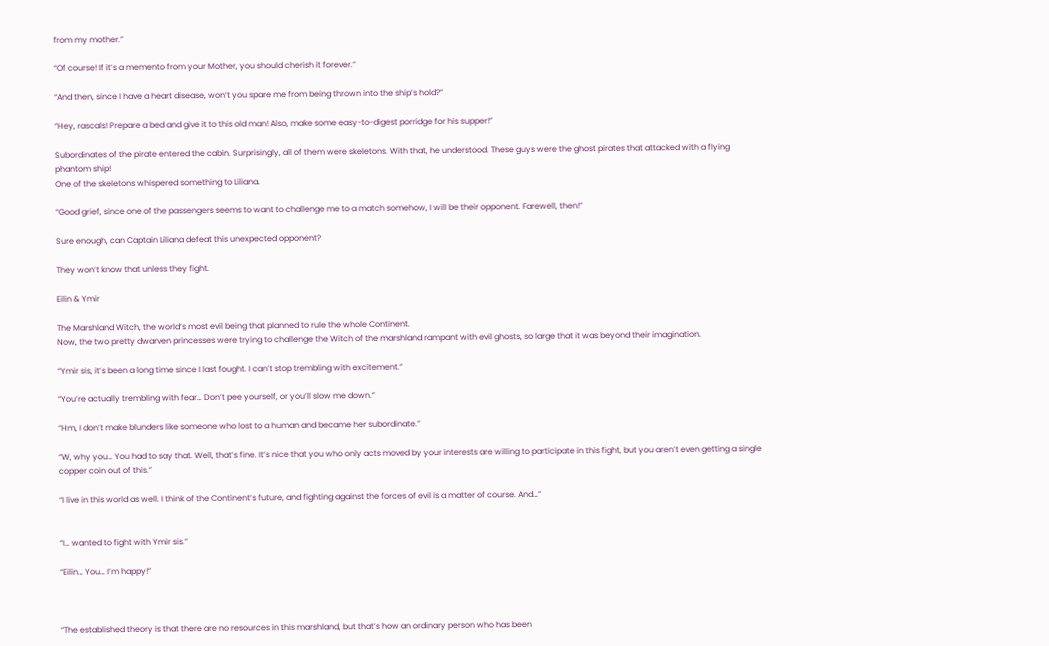from my mother.”

“Of course! If it’s a memento from your Mother, you should cherish it forever.”

“And then, since I have a heart disease, won’t you spare me from being thrown into the ship’s hold?”

“Hey, rascals! Prepare a bed and give it to this old man! Also, make some easy-to-digest porridge for his supper!”

Subordinates of the pirate entered the cabin. Surprisingly, all of them were skeletons. With that, he understood. These guys were the ghost pirates that attacked with a flying phantom ship!
One of the skeletons whispered something to Liliana.

“Good grief, since one of the passengers seems to want to challenge me to a match somehow, I will be their opponent. Farewell, then!”

Sure enough, can Captain Liliana defeat this unexpected opponent?

They won’t know that unless they fight.

Eilin & Ymir

The Marshland Witch, the world’s most evil being that planned to rule the whole Continent.
Now, the two pretty dwarven princesses were trying to challenge the Witch of the marshland rampant with evil ghosts, so large that it was beyond their imagination.

“Ymir sis, it’s been a long time since I last fought. I can’t stop trembling with excitement.”

“You’re actually trembling with fear… Don’t pee yourself, or you’ll slow me down.”

“Hm, I don’t make blunders like someone who lost to a human and became her subordinate.”

“W, why you… You had to say that. Well, that’s fine. It’s nice that you who only acts moved by your interests are willing to participate in this fight, but you aren’t even getting a single copper coin out of this.”

“I live in this world as well. I think of the Continent’s future, and fighting against the forces of evil is a matter of course. And…”


“I… wanted to fight with Ymir sis.”

“Eilin… You… I’m happy!”



“The established theory is that there are no resources in this marshland, but that’s how an ordinary person who has been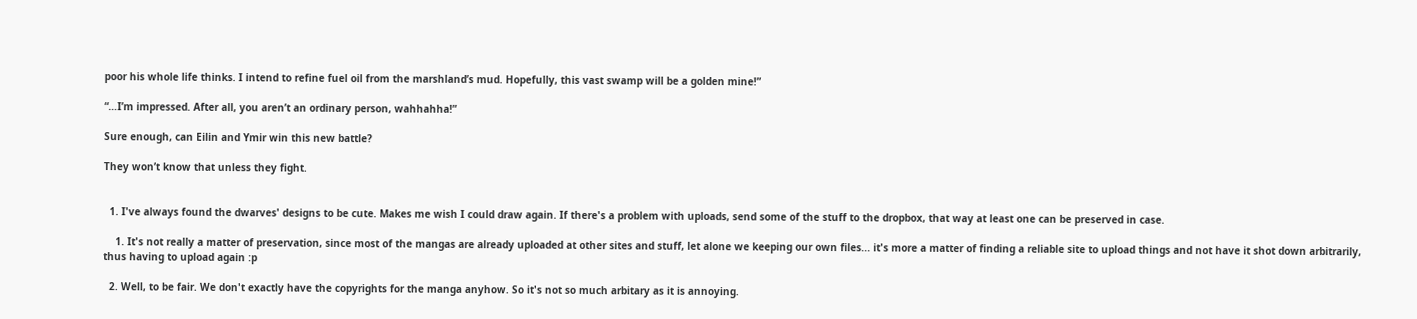poor his whole life thinks. I intend to refine fuel oil from the marshland’s mud. Hopefully, this vast swamp will be a golden mine!”

“…I’m impressed. After all, you aren’t an ordinary person, wahhahha!”

Sure enough, can Eilin and Ymir win this new battle?

They won’t know that unless they fight.


  1. I've always found the dwarves' designs to be cute. Makes me wish I could draw again. If there's a problem with uploads, send some of the stuff to the dropbox, that way at least one can be preserved in case.

    1. It's not really a matter of preservation, since most of the mangas are already uploaded at other sites and stuff, let alone we keeping our own files... it's more a matter of finding a reliable site to upload things and not have it shot down arbitrarily, thus having to upload again :p

  2. Well, to be fair. We don't exactly have the copyrights for the manga anyhow. So it's not so much arbitary as it is annoying.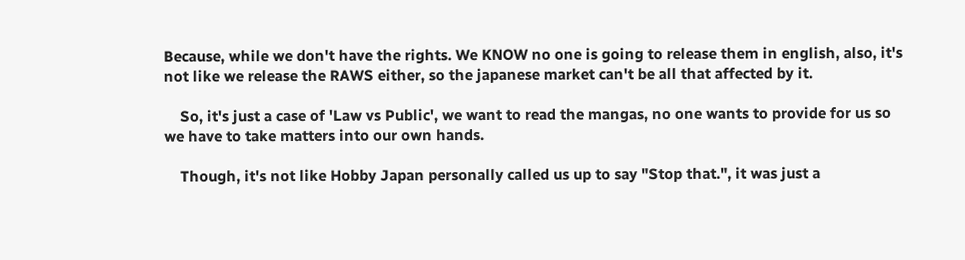Because, while we don't have the rights. We KNOW no one is going to release them in english, also, it's not like we release the RAWS either, so the japanese market can't be all that affected by it.

    So, it's just a case of 'Law vs Public', we want to read the mangas, no one wants to provide for us so we have to take matters into our own hands.

    Though, it's not like Hobby Japan personally called us up to say "Stop that.", it was just a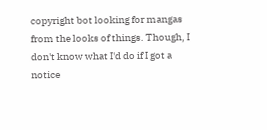copyright bot looking for mangas from the looks of things. Though, I don't know what I'd do if I got a notice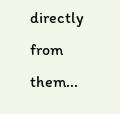directly from them...